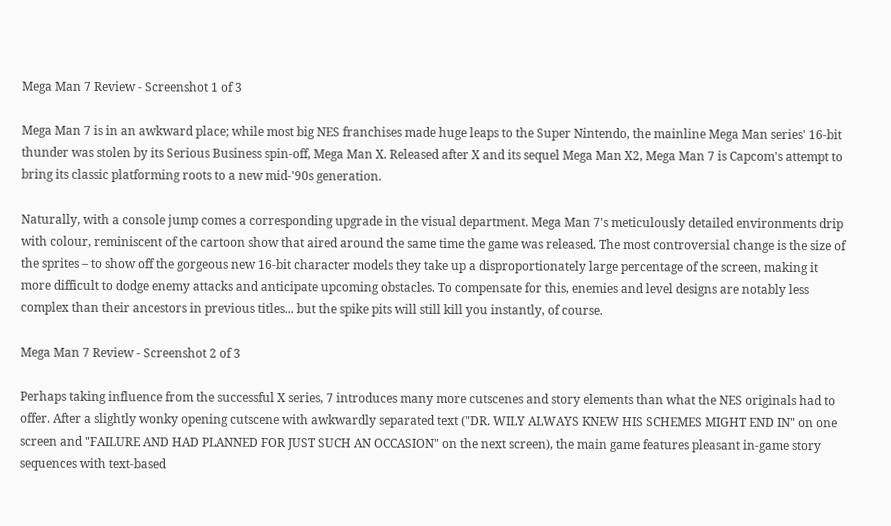Mega Man 7 Review - Screenshot 1 of 3

Mega Man 7 is in an awkward place; while most big NES franchises made huge leaps to the Super Nintendo, the mainline Mega Man series' 16-bit thunder was stolen by its Serious Business spin-off, Mega Man X. Released after X and its sequel Mega Man X2, Mega Man 7 is Capcom's attempt to bring its classic platforming roots to a new mid-'90s generation.

Naturally, with a console jump comes a corresponding upgrade in the visual department. Mega Man 7's meticulously detailed environments drip with colour, reminiscent of the cartoon show that aired around the same time the game was released. The most controversial change is the size of the sprites – to show off the gorgeous new 16-bit character models they take up a disproportionately large percentage of the screen, making it more difficult to dodge enemy attacks and anticipate upcoming obstacles. To compensate for this, enemies and level designs are notably less complex than their ancestors in previous titles... but the spike pits will still kill you instantly, of course.

Mega Man 7 Review - Screenshot 2 of 3

Perhaps taking influence from the successful X series, 7 introduces many more cutscenes and story elements than what the NES originals had to offer. After a slightly wonky opening cutscene with awkwardly separated text ("DR. WILY ALWAYS KNEW HIS SCHEMES MIGHT END IN" on one screen and "FAILURE AND HAD PLANNED FOR JUST SUCH AN OCCASION" on the next screen), the main game features pleasant in-game story sequences with text-based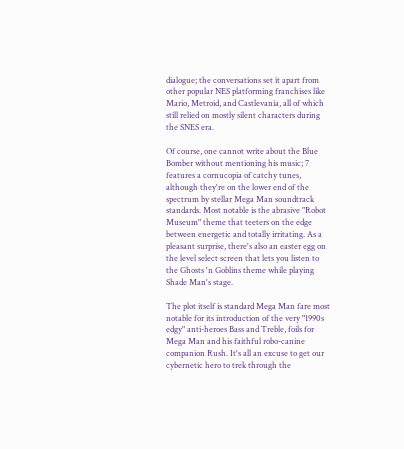dialogue; the conversations set it apart from other popular NES platforming franchises like Mario, Metroid, and Castlevania, all of which still relied on mostly silent characters during the SNES era.

Of course, one cannot write about the Blue Bomber without mentioning his music; 7 features a cornucopia of catchy tunes, although they're on the lower end of the spectrum by stellar Mega Man soundtrack standards. Most notable is the abrasive "Robot Museum" theme that teeters on the edge between energetic and totally irritating. As a pleasant surprise, there's also an easter egg on the level select screen that lets you listen to the Ghosts 'n Goblins theme while playing Shade Man's stage.

The plot itself is standard Mega Man fare most notable for its introduction of the very "1990s edgy" anti-heroes Bass and Treble, foils for Mega Man and his faithful robo-canine companion Rush. It's all an excuse to get our cybernetic hero to trek through the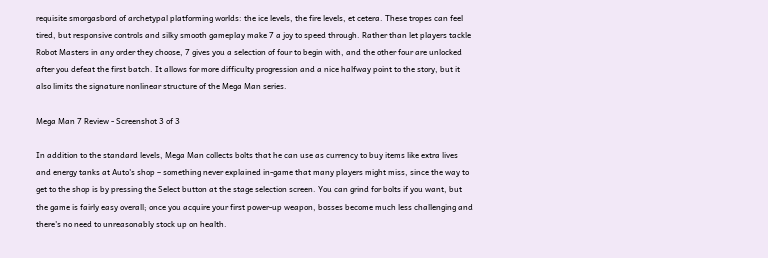requisite smorgasbord of archetypal platforming worlds: the ice levels, the fire levels, et cetera. These tropes can feel tired, but responsive controls and silky smooth gameplay make 7 a joy to speed through. Rather than let players tackle Robot Masters in any order they choose, 7 gives you a selection of four to begin with, and the other four are unlocked after you defeat the first batch. It allows for more difficulty progression and a nice halfway point to the story, but it also limits the signature nonlinear structure of the Mega Man series.

Mega Man 7 Review - Screenshot 3 of 3

In addition to the standard levels, Mega Man collects bolts that he can use as currency to buy items like extra lives and energy tanks at Auto's shop – something never explained in-game that many players might miss, since the way to get to the shop is by pressing the Select button at the stage selection screen. You can grind for bolts if you want, but the game is fairly easy overall; once you acquire your first power-up weapon, bosses become much less challenging and there's no need to unreasonably stock up on health.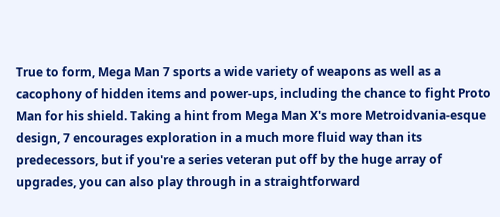True to form, Mega Man 7 sports a wide variety of weapons as well as a cacophony of hidden items and power-ups, including the chance to fight Proto Man for his shield. Taking a hint from Mega Man X's more Metroidvania-esque design, 7 encourages exploration in a much more fluid way than its predecessors, but if you're a series veteran put off by the huge array of upgrades, you can also play through in a straightforward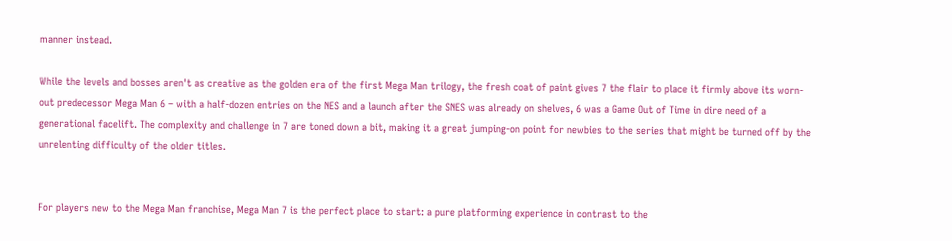manner instead.

While the levels and bosses aren't as creative as the golden era of the first Mega Man trilogy, the fresh coat of paint gives 7 the flair to place it firmly above its worn-out predecessor Mega Man 6 – with a half-dozen entries on the NES and a launch after the SNES was already on shelves, 6 was a Game Out of Time in dire need of a generational facelift. The complexity and challenge in 7 are toned down a bit, making it a great jumping-on point for newbies to the series that might be turned off by the unrelenting difficulty of the older titles.


For players new to the Mega Man franchise, Mega Man 7 is the perfect place to start: a pure platforming experience in contrast to the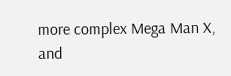more complex Mega Man X, and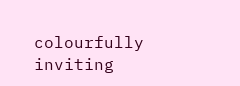colourfully inviting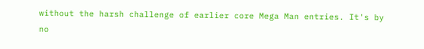without the harsh challenge of earlier core Mega Man entries. It's by no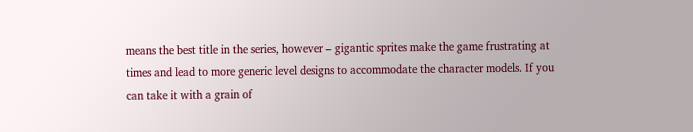means the best title in the series, however – gigantic sprites make the game frustrating at times and lead to more generic level designs to accommodate the character models. If you can take it with a grain of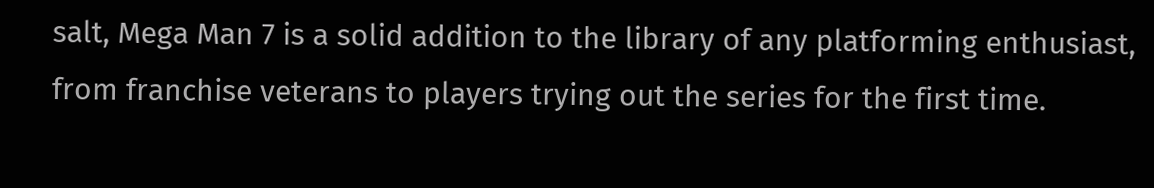salt, Mega Man 7 is a solid addition to the library of any platforming enthusiast, from franchise veterans to players trying out the series for the first time.